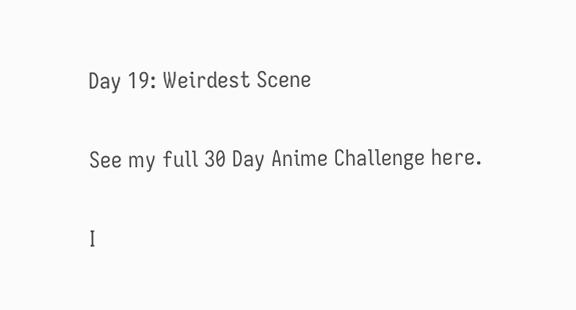Day 19: Weirdest Scene

See my full 30 Day Anime Challenge here.

I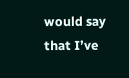would say that I’ve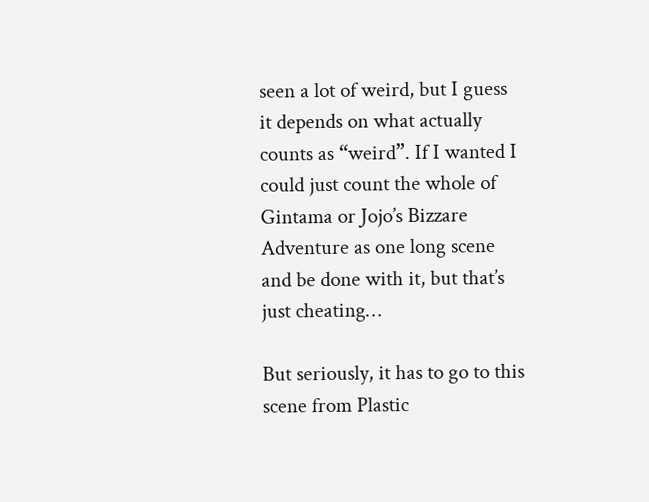seen a lot of weird, but I guess it depends on what actually counts as “weird”. If I wanted I could just count the whole of Gintama or Jojo’s Bizzare Adventure as one long scene and be done with it, but that’s just cheating…

But seriously, it has to go to this scene from Plastic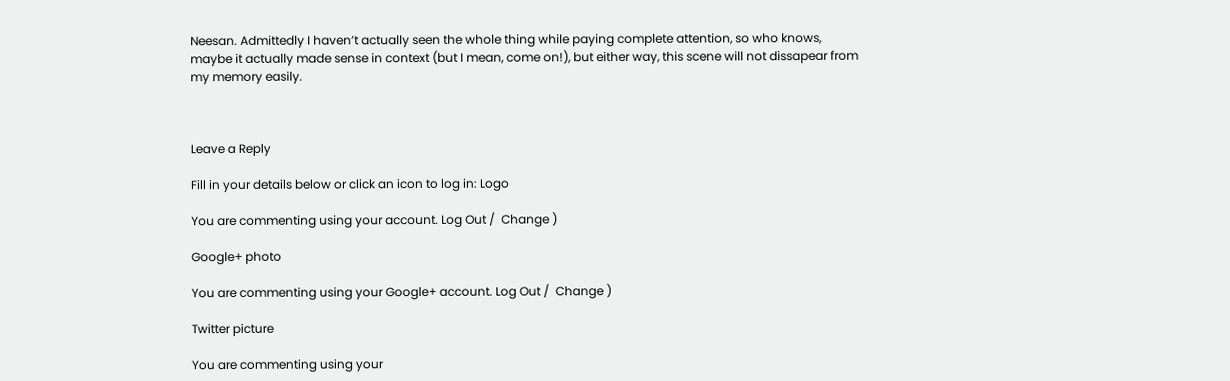Neesan. Admittedly I haven’t actually seen the whole thing while paying complete attention, so who knows, maybe it actually made sense in context (but I mean, come on!), but either way, this scene will not dissapear from my memory easily.



Leave a Reply

Fill in your details below or click an icon to log in: Logo

You are commenting using your account. Log Out /  Change )

Google+ photo

You are commenting using your Google+ account. Log Out /  Change )

Twitter picture

You are commenting using your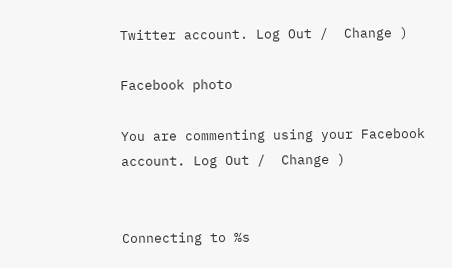Twitter account. Log Out /  Change )

Facebook photo

You are commenting using your Facebook account. Log Out /  Change )


Connecting to %s